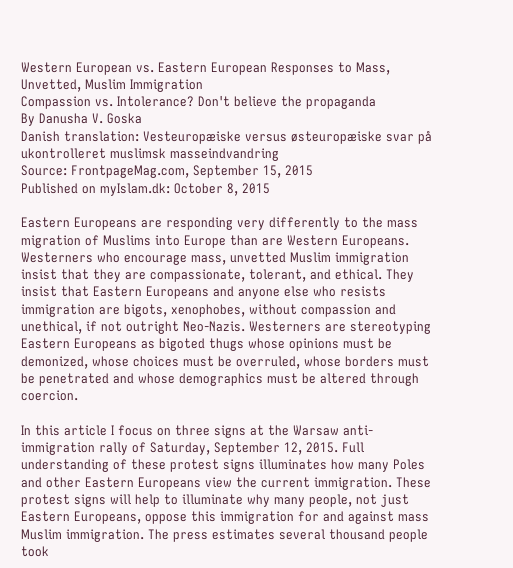Western European vs. Eastern European Responses to Mass, Unvetted, Muslim Immigration
Compassion vs. Intolerance? Don't believe the propaganda
By Danusha V. Goska
Danish translation: Vesteuropæiske versus østeuropæiske svar på ukontrolleret muslimsk masseindvandring
Source: FrontpageMag.com, September 15, 2015
Published on myIslam.dk: October 8, 2015

Eastern Europeans are responding very differently to the mass migration of Muslims into Europe than are Western Europeans. Westerners who encourage mass, unvetted Muslim immigration insist that they are compassionate, tolerant, and ethical. They insist that Eastern Europeans and anyone else who resists immigration are bigots, xenophobes, without compassion and unethical, if not outright Neo-Nazis. Westerners are stereotyping Eastern Europeans as bigoted thugs whose opinions must be demonized, whose choices must be overruled, whose borders must be penetrated and whose demographics must be altered through coercion.

In this article I focus on three signs at the Warsaw anti-immigration rally of Saturday, September 12, 2015. Full understanding of these protest signs illuminates how many Poles and other Eastern Europeans view the current immigration. These protest signs will help to illuminate why many people, not just Eastern Europeans, oppose this immigration for and against mass Muslim immigration. The press estimates several thousand people took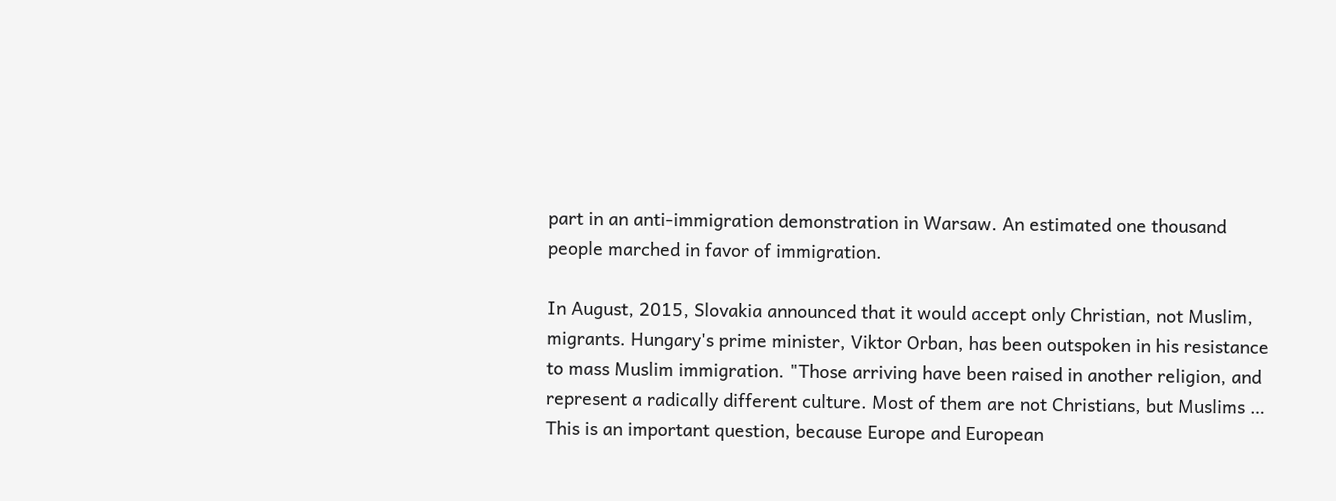part in an anti-immigration demonstration in Warsaw. An estimated one thousand people marched in favor of immigration.

In August, 2015, Slovakia announced that it would accept only Christian, not Muslim, migrants. Hungary's prime minister, Viktor Orban, has been outspoken in his resistance to mass Muslim immigration. "Those arriving have been raised in another religion, and represent a radically different culture. Most of them are not Christians, but Muslims … This is an important question, because Europe and European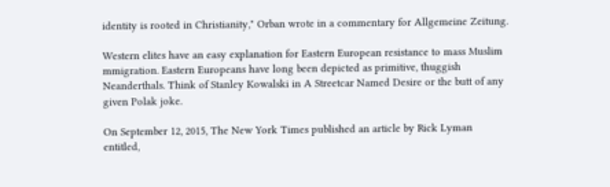identity is rooted in Christianity," Orban wrote in a commentary for Allgemeine Zeitung.

Western elites have an easy explanation for Eastern European resistance to mass Muslim mmigration. Eastern Europeans have long been depicted as primitive, thuggish Neanderthals. Think of Stanley Kowalski in A Streetcar Named Desire or the butt of any given Polak joke.

On September 12, 2015, The New York Times published an article by Rick Lyman entitled,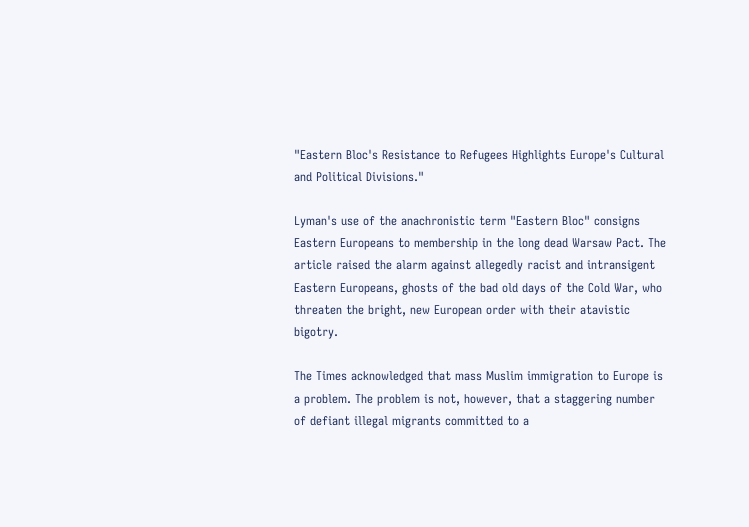"Eastern Bloc's Resistance to Refugees Highlights Europe's Cultural and Political Divisions."

Lyman's use of the anachronistic term "Eastern Bloc" consigns Eastern Europeans to membership in the long dead Warsaw Pact. The article raised the alarm against allegedly racist and intransigent Eastern Europeans, ghosts of the bad old days of the Cold War, who threaten the bright, new European order with their atavistic bigotry.

The Times acknowledged that mass Muslim immigration to Europe is a problem. The problem is not, however, that a staggering number of defiant illegal migrants committed to a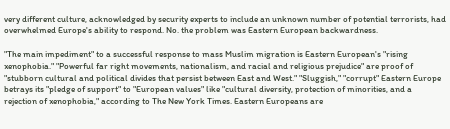very different culture, acknowledged by security experts to include an unknown number of potential terrorists, had overwhelmed Europe's ability to respond. No. the problem was Eastern European backwardness.

"The main impediment" to a successful response to mass Muslim migration is Eastern European's "rising xenophobia." "Powerful far right movements, nationalism, and racial and religious prejudice" are proof of "stubborn cultural and political divides that persist between East and West." "Sluggish," "corrupt" Eastern Europe betrays its "pledge of support" to "European values" like "cultural diversity, protection of minorities, and a rejection of xenophobia," according to The New York Times. Eastern Europeans are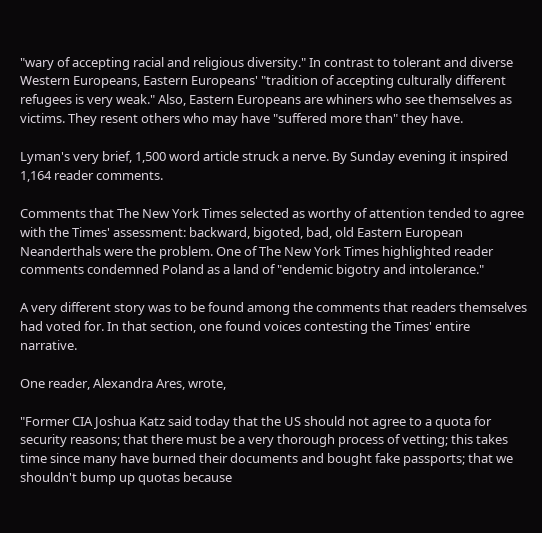"wary of accepting racial and religious diversity." In contrast to tolerant and diverse Western Europeans, Eastern Europeans' "tradition of accepting culturally different refugees is very weak." Also, Eastern Europeans are whiners who see themselves as victims. They resent others who may have "suffered more than" they have.

Lyman's very brief, 1,500 word article struck a nerve. By Sunday evening it inspired 1,164 reader comments.

Comments that The New York Times selected as worthy of attention tended to agree with the Times' assessment: backward, bigoted, bad, old Eastern European Neanderthals were the problem. One of The New York Times highlighted reader comments condemned Poland as a land of "endemic bigotry and intolerance."

A very different story was to be found among the comments that readers themselves had voted for. In that section, one found voices contesting the Times' entire narrative.

One reader, Alexandra Ares, wrote,

"Former CIA Joshua Katz said today that the US should not agree to a quota for security reasons; that there must be a very thorough process of vetting; this takes time since many have burned their documents and bought fake passports; that we shouldn't bump up quotas because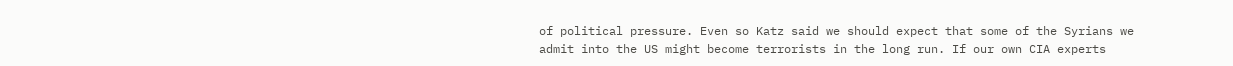of political pressure. Even so Katz said we should expect that some of the Syrians we admit into the US might become terrorists in the long run. If our own CIA experts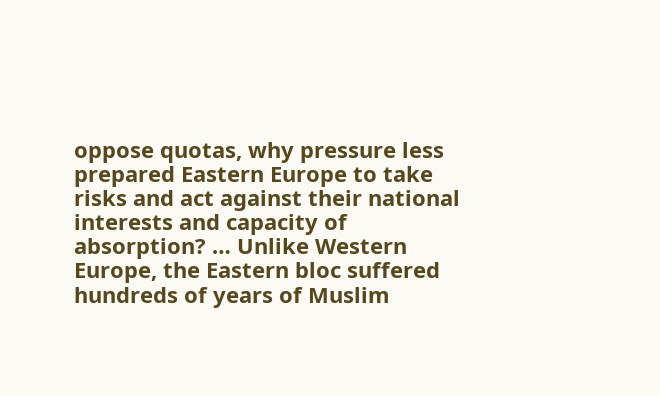oppose quotas, why pressure less prepared Eastern Europe to take risks and act against their national interests and capacity of absorption? … Unlike Western Europe, the Eastern bloc suffered hundreds of years of Muslim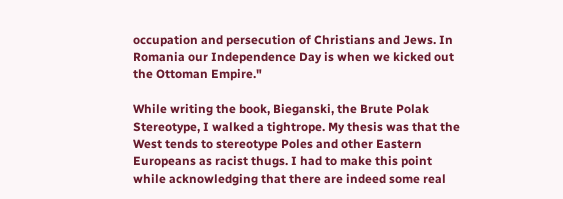occupation and persecution of Christians and Jews. In Romania our Independence Day is when we kicked out the Ottoman Empire."

While writing the book, Bieganski, the Brute Polak Stereotype, I walked a tightrope. My thesis was that the West tends to stereotype Poles and other Eastern Europeans as racist thugs. I had to make this point while acknowledging that there are indeed some real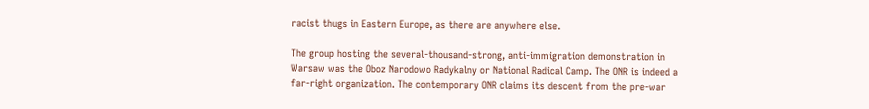racist thugs in Eastern Europe, as there are anywhere else.

The group hosting the several-thousand-strong, anti-immigration demonstration in Warsaw was the Oboz Narodowo Radykalny or National Radical Camp. The ONR is indeed a far-right organization. The contemporary ONR claims its descent from the pre-war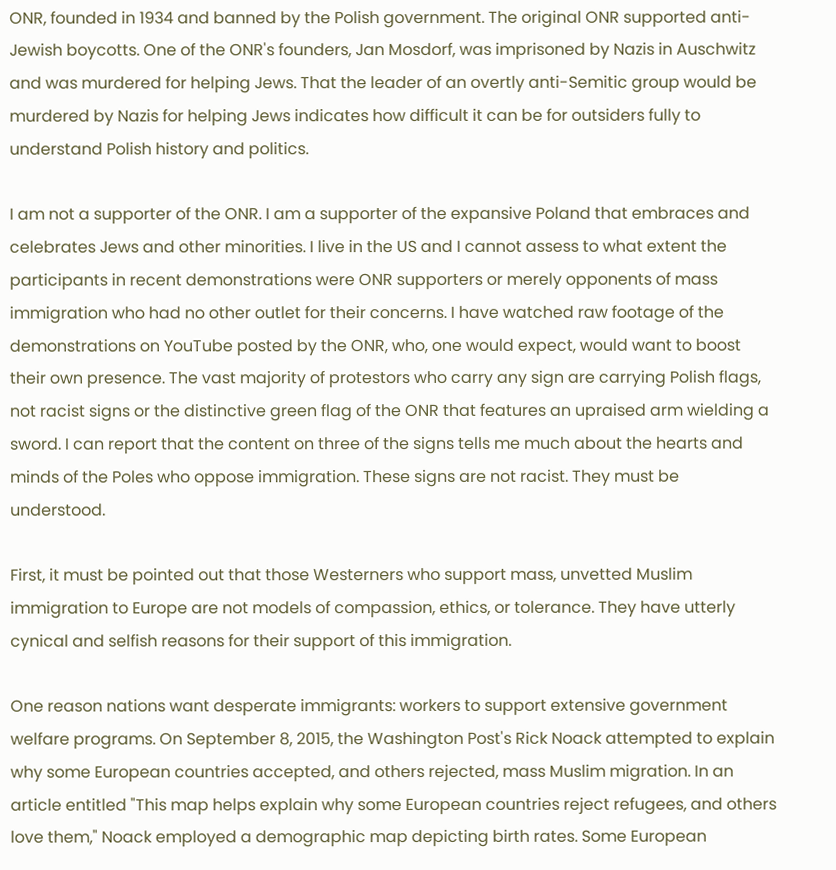ONR, founded in 1934 and banned by the Polish government. The original ONR supported anti-Jewish boycotts. One of the ONR's founders, Jan Mosdorf, was imprisoned by Nazis in Auschwitz and was murdered for helping Jews. That the leader of an overtly anti-Semitic group would be murdered by Nazis for helping Jews indicates how difficult it can be for outsiders fully to understand Polish history and politics.

I am not a supporter of the ONR. I am a supporter of the expansive Poland that embraces and celebrates Jews and other minorities. I live in the US and I cannot assess to what extent the participants in recent demonstrations were ONR supporters or merely opponents of mass immigration who had no other outlet for their concerns. I have watched raw footage of the demonstrations on YouTube posted by the ONR, who, one would expect, would want to boost their own presence. The vast majority of protestors who carry any sign are carrying Polish flags, not racist signs or the distinctive green flag of the ONR that features an upraised arm wielding a sword. I can report that the content on three of the signs tells me much about the hearts and minds of the Poles who oppose immigration. These signs are not racist. They must be understood.

First, it must be pointed out that those Westerners who support mass, unvetted Muslim immigration to Europe are not models of compassion, ethics, or tolerance. They have utterly cynical and selfish reasons for their support of this immigration.

One reason nations want desperate immigrants: workers to support extensive government welfare programs. On September 8, 2015, the Washington Post's Rick Noack attempted to explain why some European countries accepted, and others rejected, mass Muslim migration. In an article entitled "This map helps explain why some European countries reject refugees, and others love them," Noack employed a demographic map depicting birth rates. Some European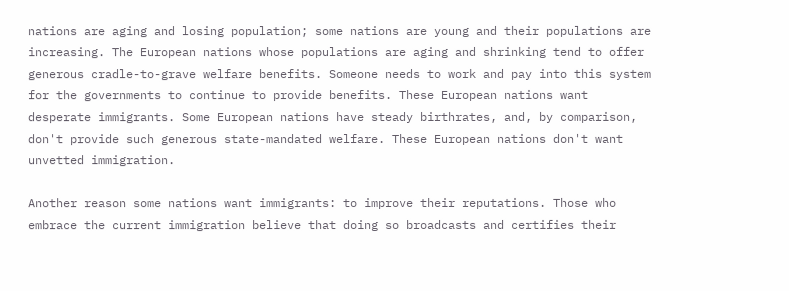nations are aging and losing population; some nations are young and their populations are increasing. The European nations whose populations are aging and shrinking tend to offer generous cradle-to-grave welfare benefits. Someone needs to work and pay into this system for the governments to continue to provide benefits. These European nations want desperate immigrants. Some European nations have steady birthrates, and, by comparison, don't provide such generous state-mandated welfare. These European nations don't want unvetted immigration.

Another reason some nations want immigrants: to improve their reputations. Those who embrace the current immigration believe that doing so broadcasts and certifies their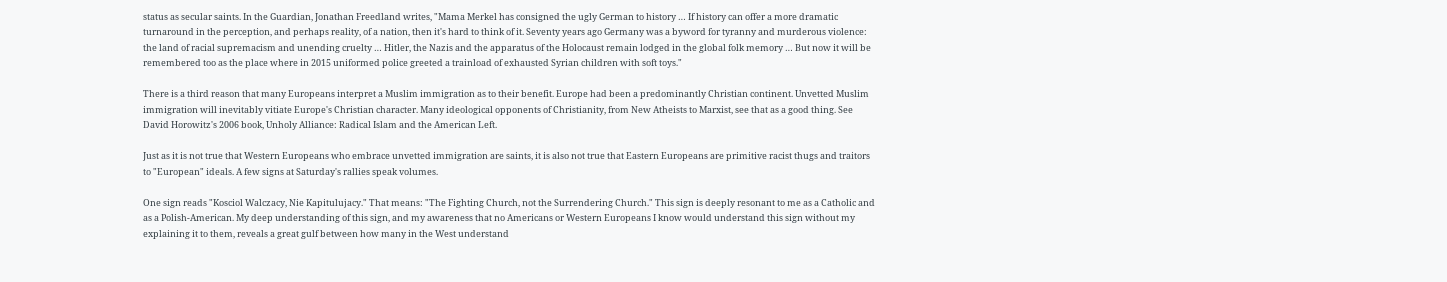status as secular saints. In the Guardian, Jonathan Freedland writes, "Mama Merkel has consigned the ugly German to history … If history can offer a more dramatic turnaround in the perception, and perhaps reality, of a nation, then it's hard to think of it. Seventy years ago Germany was a byword for tyranny and murderous violence: the land of racial supremacism and unending cruelty … Hitler, the Nazis and the apparatus of the Holocaust remain lodged in the global folk memory … But now it will be remembered too as the place where in 2015 uniformed police greeted a trainload of exhausted Syrian children with soft toys."

There is a third reason that many Europeans interpret a Muslim immigration as to their benefit. Europe had been a predominantly Christian continent. Unvetted Muslim immigration will inevitably vitiate Europe's Christian character. Many ideological opponents of Christianity, from New Atheists to Marxist, see that as a good thing. See David Horowitz's 2006 book, Unholy Alliance: Radical Islam and the American Left.

Just as it is not true that Western Europeans who embrace unvetted immigration are saints, it is also not true that Eastern Europeans are primitive racist thugs and traitors to "European" ideals. A few signs at Saturday's rallies speak volumes.

One sign reads "Kosciol Walczacy, Nie Kapitulujacy." That means: "The Fighting Church, not the Surrendering Church." This sign is deeply resonant to me as a Catholic and as a Polish-American. My deep understanding of this sign, and my awareness that no Americans or Western Europeans I know would understand this sign without my explaining it to them, reveals a great gulf between how many in the West understand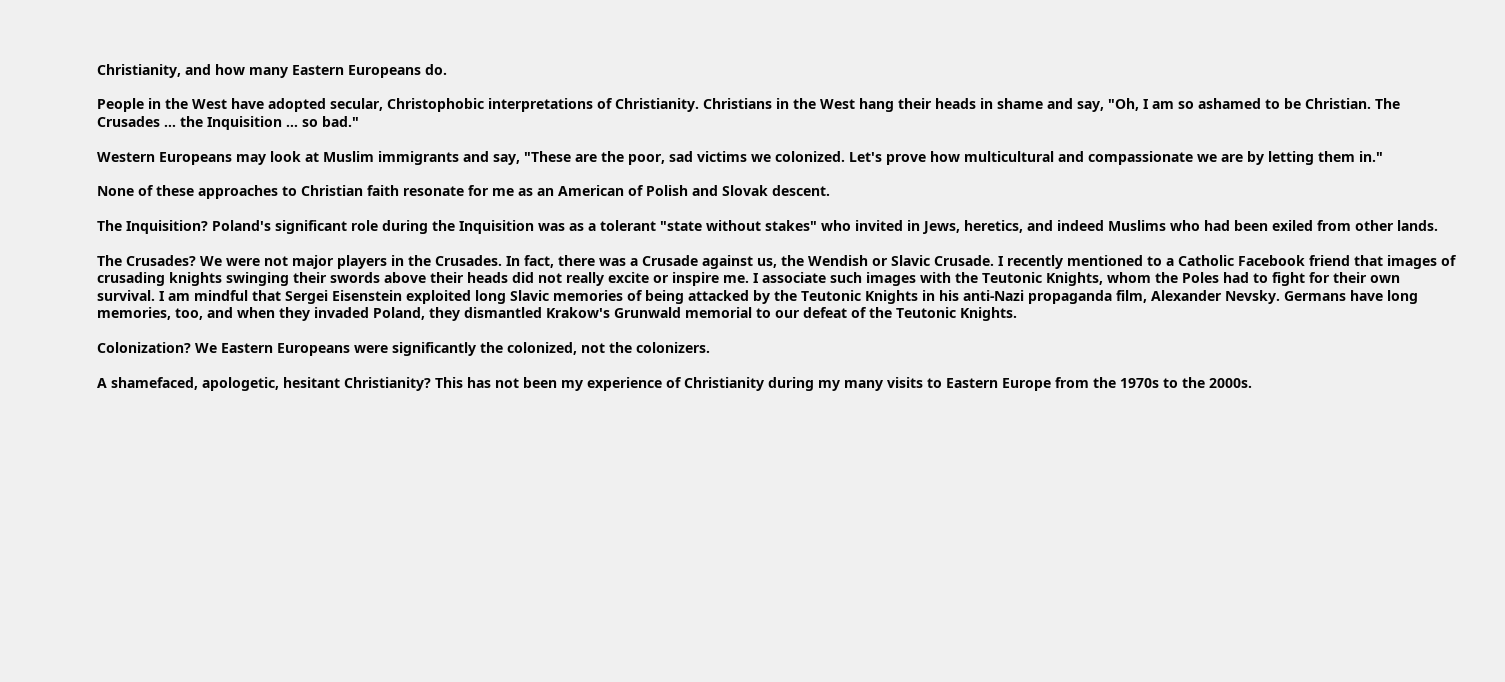Christianity, and how many Eastern Europeans do.

People in the West have adopted secular, Christophobic interpretations of Christianity. Christians in the West hang their heads in shame and say, "Oh, I am so ashamed to be Christian. The Crusades … the Inquisition … so bad."

Western Europeans may look at Muslim immigrants and say, "These are the poor, sad victims we colonized. Let's prove how multicultural and compassionate we are by letting them in."

None of these approaches to Christian faith resonate for me as an American of Polish and Slovak descent.

The Inquisition? Poland's significant role during the Inquisition was as a tolerant "state without stakes" who invited in Jews, heretics, and indeed Muslims who had been exiled from other lands.

The Crusades? We were not major players in the Crusades. In fact, there was a Crusade against us, the Wendish or Slavic Crusade. I recently mentioned to a Catholic Facebook friend that images of crusading knights swinging their swords above their heads did not really excite or inspire me. I associate such images with the Teutonic Knights, whom the Poles had to fight for their own survival. I am mindful that Sergei Eisenstein exploited long Slavic memories of being attacked by the Teutonic Knights in his anti-Nazi propaganda film, Alexander Nevsky. Germans have long memories, too, and when they invaded Poland, they dismantled Krakow's Grunwald memorial to our defeat of the Teutonic Knights.

Colonization? We Eastern Europeans were significantly the colonized, not the colonizers.

A shamefaced, apologetic, hesitant Christianity? This has not been my experience of Christianity during my many visits to Eastern Europe from the 1970s to the 2000s.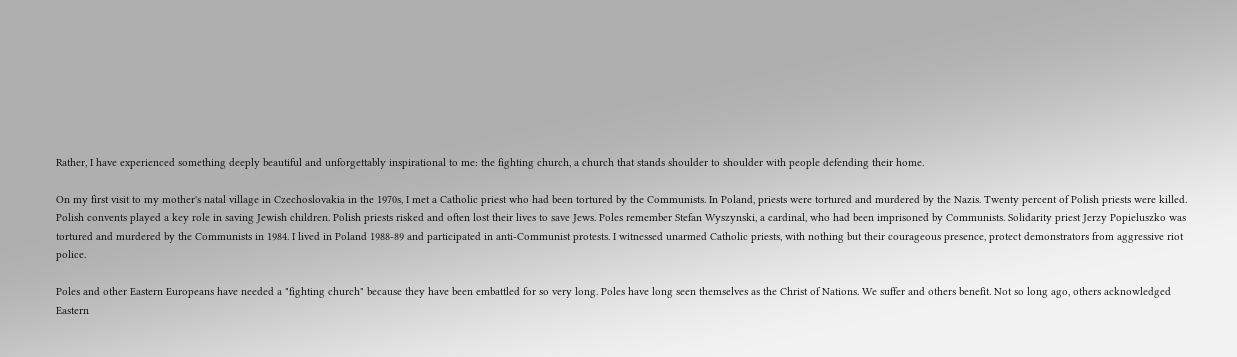Rather, I have experienced something deeply beautiful and unforgettably inspirational to me: the fighting church, a church that stands shoulder to shoulder with people defending their home.

On my first visit to my mother's natal village in Czechoslovakia in the 1970s, I met a Catholic priest who had been tortured by the Communists. In Poland, priests were tortured and murdered by the Nazis. Twenty percent of Polish priests were killed. Polish convents played a key role in saving Jewish children. Polish priests risked and often lost their lives to save Jews. Poles remember Stefan Wyszynski, a cardinal, who had been imprisoned by Communists. Solidarity priest Jerzy Popieluszko was tortured and murdered by the Communists in 1984. I lived in Poland 1988-89 and participated in anti-Communist protests. I witnessed unarmed Catholic priests, with nothing but their courageous presence, protect demonstrators from aggressive riot police.

Poles and other Eastern Europeans have needed a "fighting church" because they have been embattled for so very long. Poles have long seen themselves as the Christ of Nations. We suffer and others benefit. Not so long ago, others acknowledged Eastern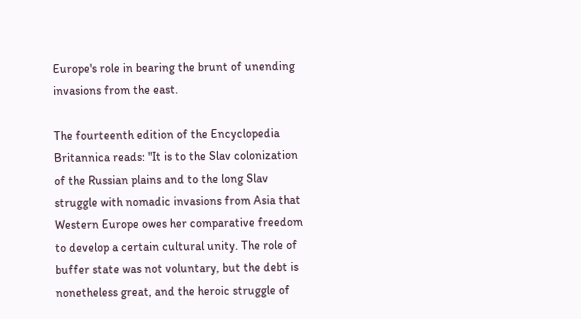Europe's role in bearing the brunt of unending invasions from the east.

The fourteenth edition of the Encyclopedia Britannica reads: "It is to the Slav colonization of the Russian plains and to the long Slav struggle with nomadic invasions from Asia that Western Europe owes her comparative freedom to develop a certain cultural unity. The role of buffer state was not voluntary, but the debt is nonetheless great, and the heroic struggle of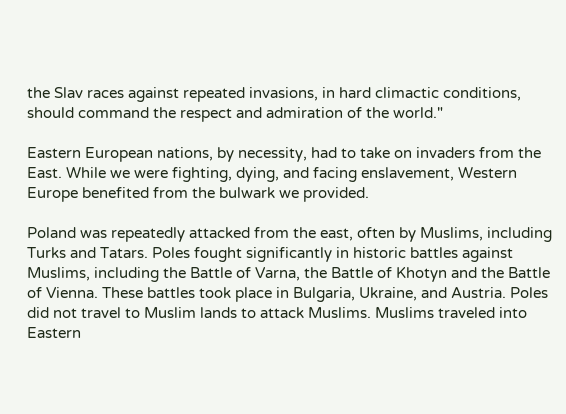the Slav races against repeated invasions, in hard climactic conditions, should command the respect and admiration of the world."

Eastern European nations, by necessity, had to take on invaders from the East. While we were fighting, dying, and facing enslavement, Western Europe benefited from the bulwark we provided.

Poland was repeatedly attacked from the east, often by Muslims, including Turks and Tatars. Poles fought significantly in historic battles against Muslims, including the Battle of Varna, the Battle of Khotyn and the Battle of Vienna. These battles took place in Bulgaria, Ukraine, and Austria. Poles did not travel to Muslim lands to attack Muslims. Muslims traveled into Eastern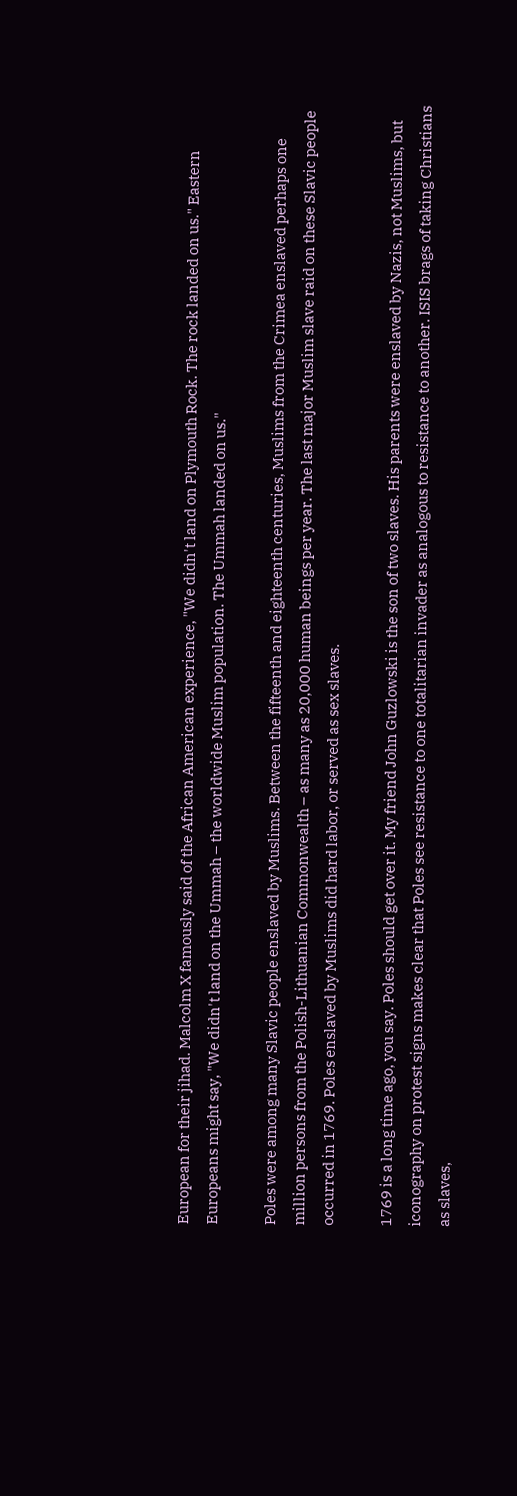European for their jihad. Malcolm X famously said of the African American experience, "We didn't land on Plymouth Rock. The rock landed on us." Eastern Europeans might say, "We didn't land on the Ummah – the worldwide Muslim population. The Ummah landed on us."

Poles were among many Slavic people enslaved by Muslims. Between the fifteenth and eighteenth centuries, Muslims from the Crimea enslaved perhaps one million persons from the Polish-Lithuanian Commonwealth – as many as 20,000 human beings per year. The last major Muslim slave raid on these Slavic people occurred in 1769. Poles enslaved by Muslims did hard labor, or served as sex slaves.

1769 is a long time ago, you say. Poles should get over it. My friend John Guzlowski is the son of two slaves. His parents were enslaved by Nazis, not Muslims, but iconography on protest signs makes clear that Poles see resistance to one totalitarian invader as analogous to resistance to another. ISIS brags of taking Christians as slaves,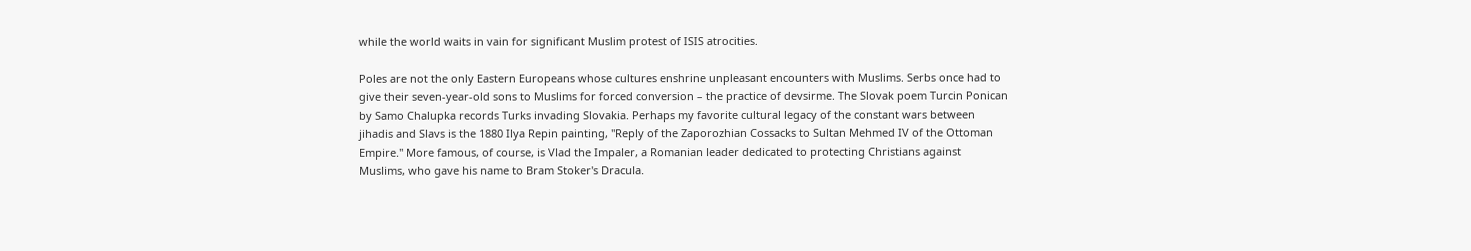while the world waits in vain for significant Muslim protest of ISIS atrocities.

Poles are not the only Eastern Europeans whose cultures enshrine unpleasant encounters with Muslims. Serbs once had to give their seven-year-old sons to Muslims for forced conversion – the practice of devsirme. The Slovak poem Turcin Ponican by Samo Chalupka records Turks invading Slovakia. Perhaps my favorite cultural legacy of the constant wars between jihadis and Slavs is the 1880 Ilya Repin painting, "Reply of the Zaporozhian Cossacks to Sultan Mehmed IV of the Ottoman Empire." More famous, of course, is Vlad the Impaler, a Romanian leader dedicated to protecting Christians against Muslims, who gave his name to Bram Stoker's Dracula.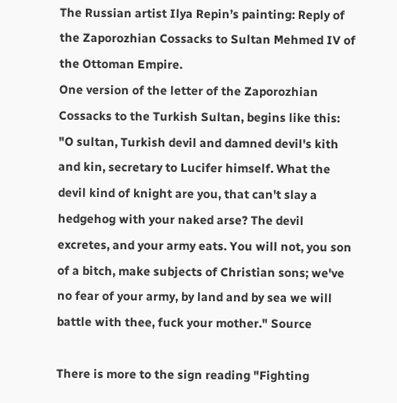The Russian artist Ilya Repin’s painting: Reply of the Zaporozhian Cossacks to Sultan Mehmed IV of the Ottoman Empire.
One version of the letter of the Zaporozhian Cossacks to the Turkish Sultan, begins like this:
"O sultan, Turkish devil and damned devil's kith and kin, secretary to Lucifer himself. What the devil kind of knight are you, that can't slay a hedgehog with your naked arse? The devil excretes, and your army eats. You will not, you son of a bitch, make subjects of Christian sons; we've no fear of your army, by land and by sea we will battle with thee, fuck your mother." Source

There is more to the sign reading "Fighting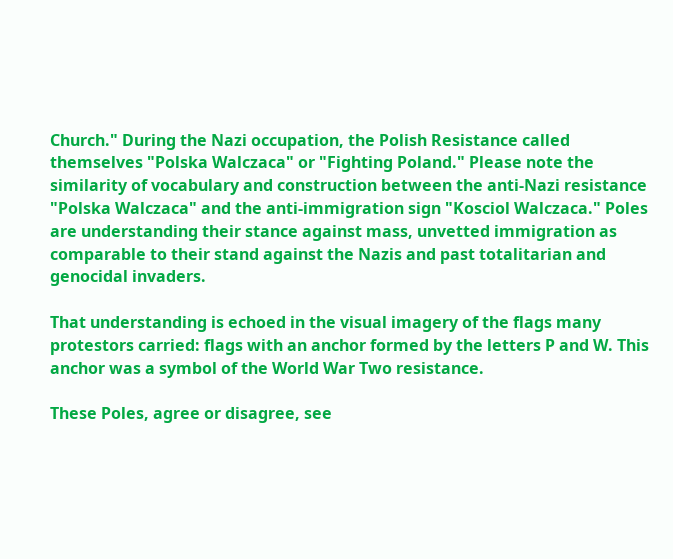Church." During the Nazi occupation, the Polish Resistance called themselves "Polska Walczaca" or "Fighting Poland." Please note the similarity of vocabulary and construction between the anti-Nazi resistance "Polska Walczaca" and the anti-immigration sign "Kosciol Walczaca." Poles are understanding their stance against mass, unvetted immigration as comparable to their stand against the Nazis and past totalitarian and genocidal invaders.

That understanding is echoed in the visual imagery of the flags many protestors carried: flags with an anchor formed by the letters P and W. This anchor was a symbol of the World War Two resistance.

These Poles, agree or disagree, see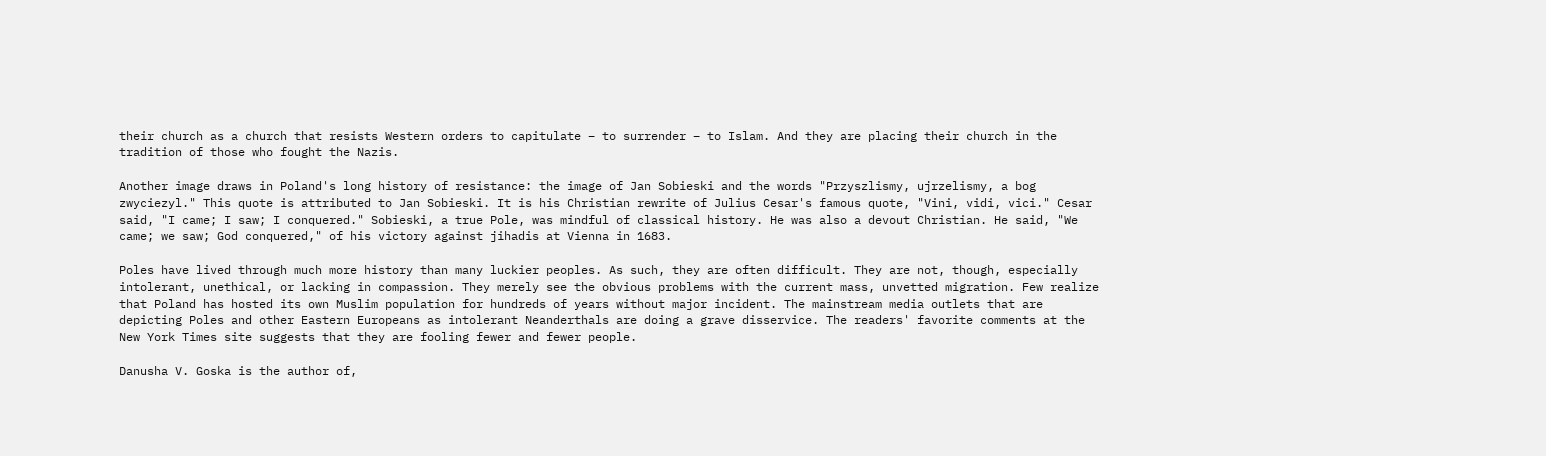their church as a church that resists Western orders to capitulate – to surrender – to Islam. And they are placing their church in the tradition of those who fought the Nazis.

Another image draws in Poland's long history of resistance: the image of Jan Sobieski and the words "Przyszlismy, ujrzelismy, a bog zwyciezyl." This quote is attributed to Jan Sobieski. It is his Christian rewrite of Julius Cesar's famous quote, "Vini, vidi, vici." Cesar said, "I came; I saw; I conquered." Sobieski, a true Pole, was mindful of classical history. He was also a devout Christian. He said, "We came; we saw; God conquered," of his victory against jihadis at Vienna in 1683.

Poles have lived through much more history than many luckier peoples. As such, they are often difficult. They are not, though, especially intolerant, unethical, or lacking in compassion. They merely see the obvious problems with the current mass, unvetted migration. Few realize that Poland has hosted its own Muslim population for hundreds of years without major incident. The mainstream media outlets that are depicting Poles and other Eastern Europeans as intolerant Neanderthals are doing a grave disservice. The readers' favorite comments at the New York Times site suggests that they are fooling fewer and fewer people.

Danusha V. Goska is the author of,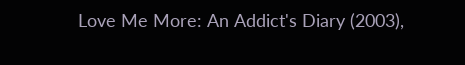Love Me More: An Addict's Diary (2003),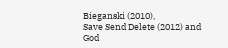Bieganski (2010),
Save Send Delete (2012) and
God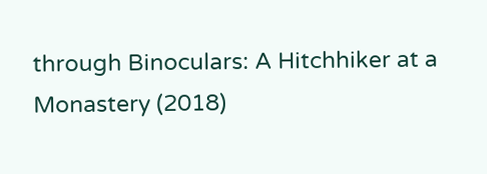through Binoculars: A Hitchhiker at a Monastery (2018)